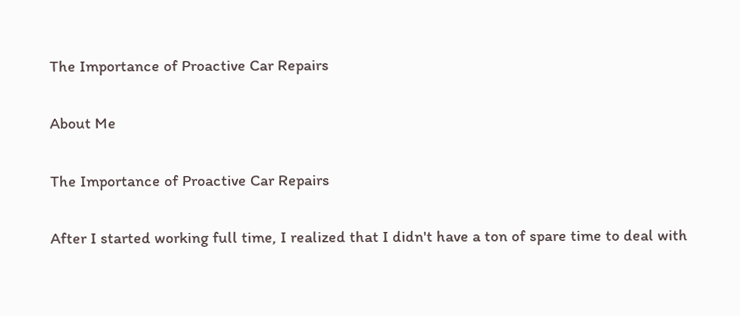The Importance of Proactive Car Repairs

About Me

The Importance of Proactive Car Repairs

After I started working full time, I realized that I didn't have a ton of spare time to deal with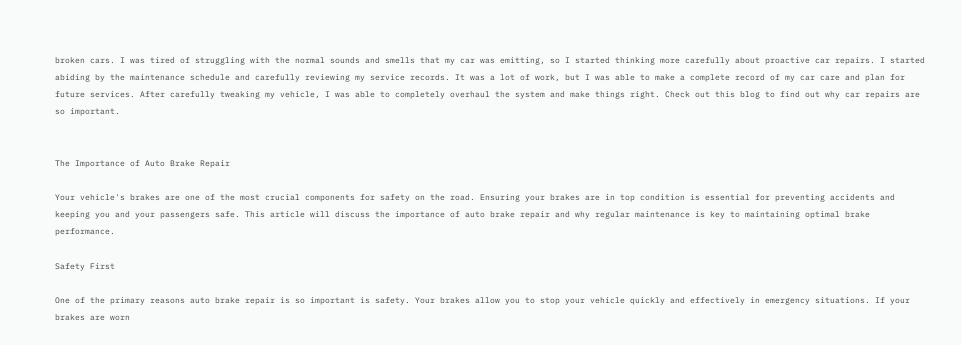broken cars. I was tired of struggling with the normal sounds and smells that my car was emitting, so I started thinking more carefully about proactive car repairs. I started abiding by the maintenance schedule and carefully reviewing my service records. It was a lot of work, but I was able to make a complete record of my car care and plan for future services. After carefully tweaking my vehicle, I was able to completely overhaul the system and make things right. Check out this blog to find out why car repairs are so important.


The Importance of Auto Brake Repair

Your vehicle's brakes are one of the most crucial components for safety on the road. Ensuring your brakes are in top condition is essential for preventing accidents and keeping you and your passengers safe. This article will discuss the importance of auto brake repair and why regular maintenance is key to maintaining optimal brake performance.

Safety First

One of the primary reasons auto brake repair is so important is safety. Your brakes allow you to stop your vehicle quickly and effectively in emergency situations. If your brakes are worn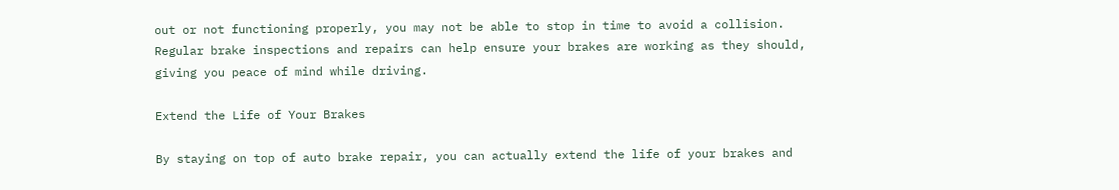out or not functioning properly, you may not be able to stop in time to avoid a collision. Regular brake inspections and repairs can help ensure your brakes are working as they should, giving you peace of mind while driving.

Extend the Life of Your Brakes

By staying on top of auto brake repair, you can actually extend the life of your brakes and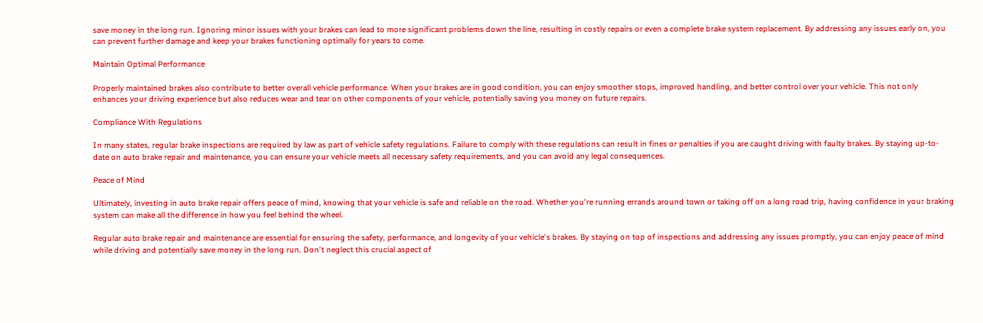save money in the long run. Ignoring minor issues with your brakes can lead to more significant problems down the line, resulting in costly repairs or even a complete brake system replacement. By addressing any issues early on, you can prevent further damage and keep your brakes functioning optimally for years to come.

Maintain Optimal Performance

Properly maintained brakes also contribute to better overall vehicle performance. When your brakes are in good condition, you can enjoy smoother stops, improved handling, and better control over your vehicle. This not only enhances your driving experience but also reduces wear and tear on other components of your vehicle, potentially saving you money on future repairs.

Compliance With Regulations

In many states, regular brake inspections are required by law as part of vehicle safety regulations. Failure to comply with these regulations can result in fines or penalties if you are caught driving with faulty brakes. By staying up-to-date on auto brake repair and maintenance, you can ensure your vehicle meets all necessary safety requirements, and you can avoid any legal consequences.

Peace of Mind

Ultimately, investing in auto brake repair offers peace of mind, knowing that your vehicle is safe and reliable on the road. Whether you're running errands around town or taking off on a long road trip, having confidence in your braking system can make all the difference in how you feel behind the wheel.

Regular auto brake repair and maintenance are essential for ensuring the safety, performance, and longevity of your vehicle's brakes. By staying on top of inspections and addressing any issues promptly, you can enjoy peace of mind while driving and potentially save money in the long run. Don't neglect this crucial aspect of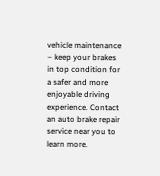vehicle maintenance – keep your brakes in top condition for a safer and more enjoyable driving experience. Contact an auto brake repair service near you to learn more.